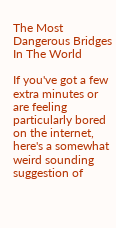The Most Dangerous Bridges In The World

If you've got a few extra minutes or are feeling particularly bored on the internet, here's a somewhat weird sounding suggestion of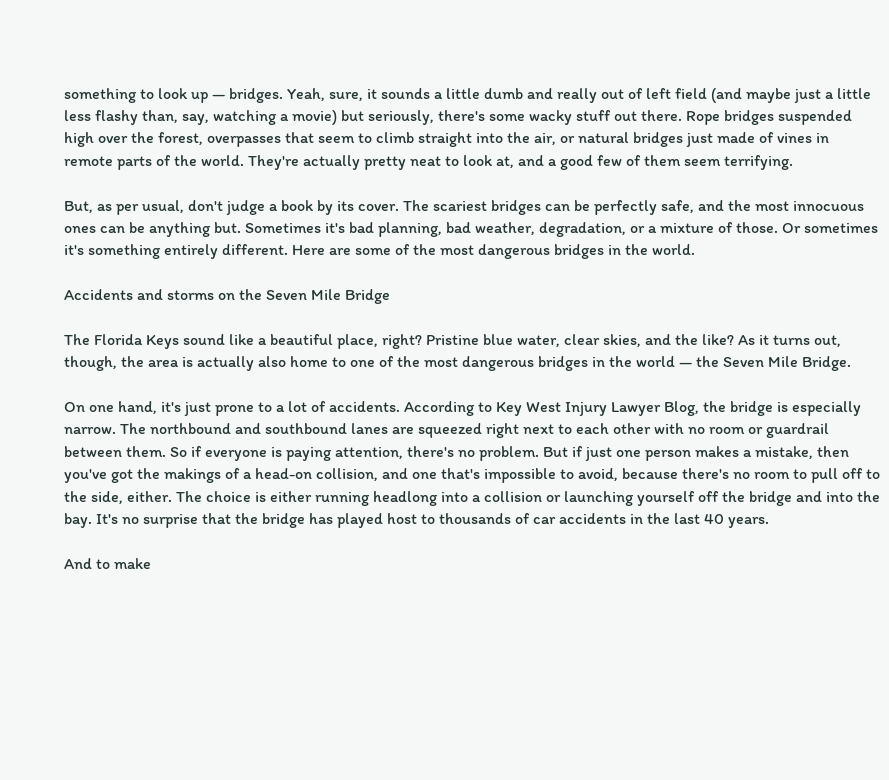something to look up — bridges. Yeah, sure, it sounds a little dumb and really out of left field (and maybe just a little less flashy than, say, watching a movie) but seriously, there's some wacky stuff out there. Rope bridges suspended high over the forest, overpasses that seem to climb straight into the air, or natural bridges just made of vines in remote parts of the world. They're actually pretty neat to look at, and a good few of them seem terrifying.

But, as per usual, don't judge a book by its cover. The scariest bridges can be perfectly safe, and the most innocuous ones can be anything but. Sometimes it's bad planning, bad weather, degradation, or a mixture of those. Or sometimes it's something entirely different. Here are some of the most dangerous bridges in the world.

Accidents and storms on the Seven Mile Bridge

The Florida Keys sound like a beautiful place, right? Pristine blue water, clear skies, and the like? As it turns out, though, the area is actually also home to one of the most dangerous bridges in the world — the Seven Mile Bridge.

On one hand, it's just prone to a lot of accidents. According to Key West Injury Lawyer Blog, the bridge is especially narrow. The northbound and southbound lanes are squeezed right next to each other with no room or guardrail between them. So if everyone is paying attention, there's no problem. But if just one person makes a mistake, then you've got the makings of a head-on collision, and one that's impossible to avoid, because there's no room to pull off to the side, either. The choice is either running headlong into a collision or launching yourself off the bridge and into the bay. It's no surprise that the bridge has played host to thousands of car accidents in the last 40 years.

And to make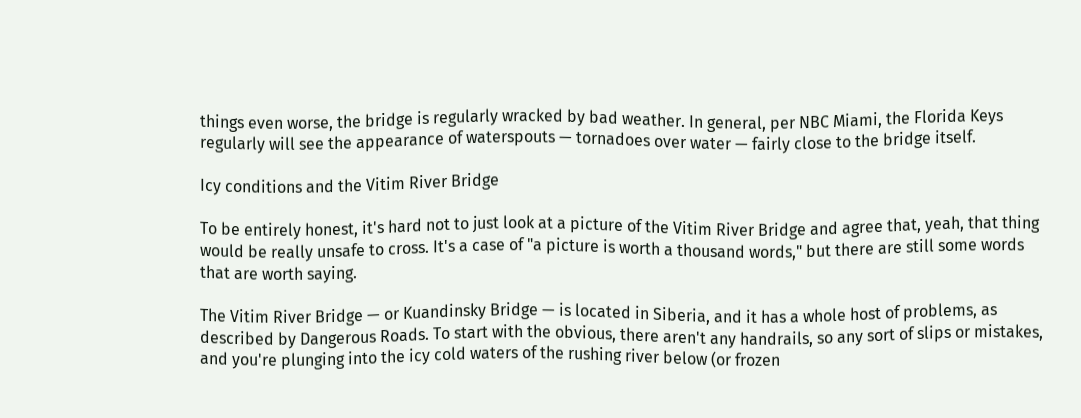things even worse, the bridge is regularly wracked by bad weather. In general, per NBC Miami, the Florida Keys regularly will see the appearance of waterspouts — tornadoes over water — fairly close to the bridge itself.

Icy conditions and the Vitim River Bridge

To be entirely honest, it's hard not to just look at a picture of the Vitim River Bridge and agree that, yeah, that thing would be really unsafe to cross. It's a case of "a picture is worth a thousand words," but there are still some words that are worth saying.

The Vitim River Bridge — or Kuandinsky Bridge — is located in Siberia, and it has a whole host of problems, as described by Dangerous Roads. To start with the obvious, there aren't any handrails, so any sort of slips or mistakes, and you're plunging into the icy cold waters of the rushing river below (or frozen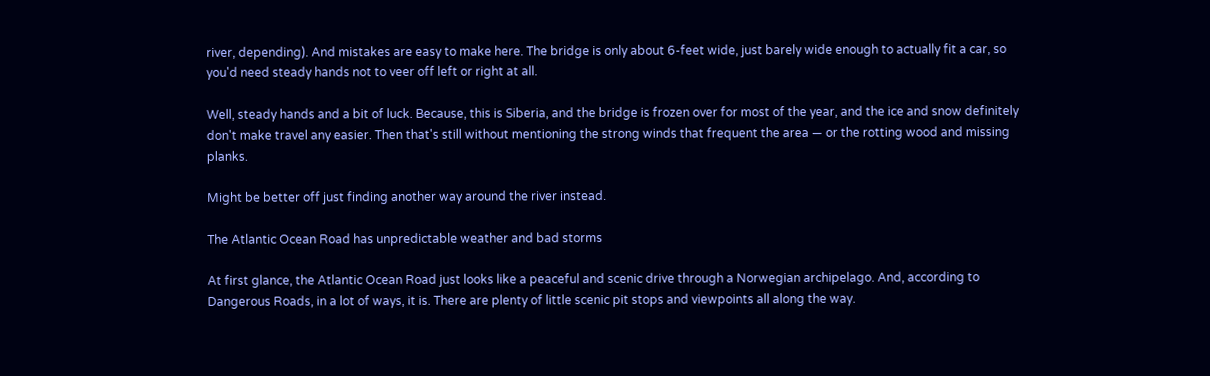river, depending). And mistakes are easy to make here. The bridge is only about 6-feet wide, just barely wide enough to actually fit a car, so you'd need steady hands not to veer off left or right at all.

Well, steady hands and a bit of luck. Because, this is Siberia, and the bridge is frozen over for most of the year, and the ice and snow definitely don't make travel any easier. Then that's still without mentioning the strong winds that frequent the area — or the rotting wood and missing planks.

Might be better off just finding another way around the river instead.

The Atlantic Ocean Road has unpredictable weather and bad storms

At first glance, the Atlantic Ocean Road just looks like a peaceful and scenic drive through a Norwegian archipelago. And, according to Dangerous Roads, in a lot of ways, it is. There are plenty of little scenic pit stops and viewpoints all along the way.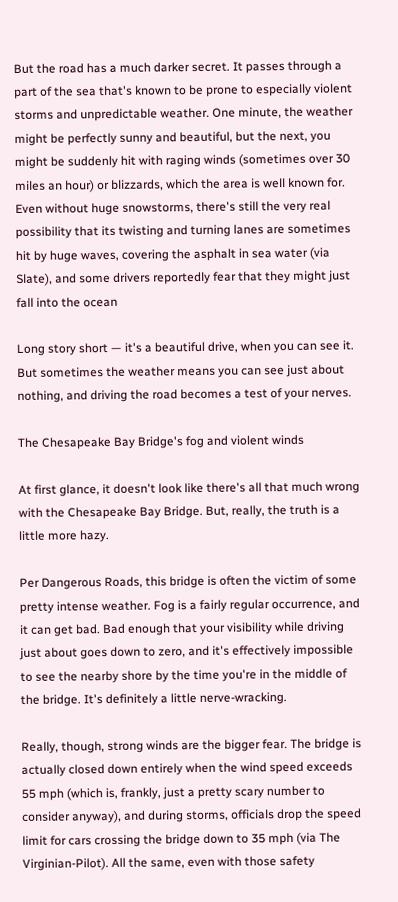But the road has a much darker secret. It passes through a part of the sea that's known to be prone to especially violent storms and unpredictable weather. One minute, the weather might be perfectly sunny and beautiful, but the next, you might be suddenly hit with raging winds (sometimes over 30 miles an hour) or blizzards, which the area is well known for. Even without huge snowstorms, there's still the very real possibility that its twisting and turning lanes are sometimes hit by huge waves, covering the asphalt in sea water (via Slate), and some drivers reportedly fear that they might just fall into the ocean

Long story short — it's a beautiful drive, when you can see it. But sometimes the weather means you can see just about nothing, and driving the road becomes a test of your nerves.

The Chesapeake Bay Bridge's fog and violent winds

At first glance, it doesn't look like there's all that much wrong with the Chesapeake Bay Bridge. But, really, the truth is a little more hazy.

Per Dangerous Roads, this bridge is often the victim of some pretty intense weather. Fog is a fairly regular occurrence, and it can get bad. Bad enough that your visibility while driving just about goes down to zero, and it's effectively impossible to see the nearby shore by the time you're in the middle of the bridge. It's definitely a little nerve-wracking.

Really, though, strong winds are the bigger fear. The bridge is actually closed down entirely when the wind speed exceeds 55 mph (which is, frankly, just a pretty scary number to consider anyway), and during storms, officials drop the speed limit for cars crossing the bridge down to 35 mph (via The Virginian-Pilot). All the same, even with those safety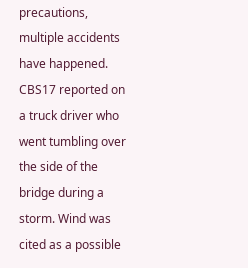precautions, multiple accidents have happened. CBS17 reported on a truck driver who went tumbling over the side of the bridge during a storm. Wind was cited as a possible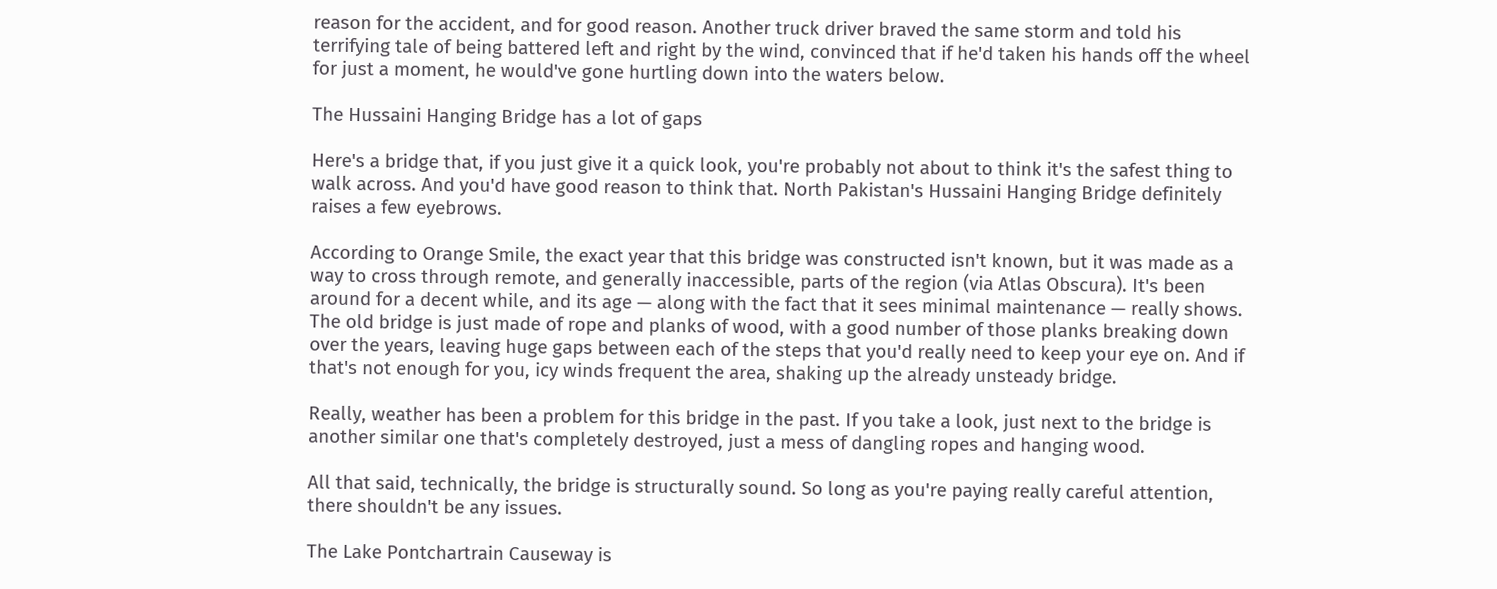reason for the accident, and for good reason. Another truck driver braved the same storm and told his terrifying tale of being battered left and right by the wind, convinced that if he'd taken his hands off the wheel for just a moment, he would've gone hurtling down into the waters below.

The Hussaini Hanging Bridge has a lot of gaps

Here's a bridge that, if you just give it a quick look, you're probably not about to think it's the safest thing to walk across. And you'd have good reason to think that. North Pakistan's Hussaini Hanging Bridge definitely raises a few eyebrows.

According to Orange Smile, the exact year that this bridge was constructed isn't known, but it was made as a way to cross through remote, and generally inaccessible, parts of the region (via Atlas Obscura). It's been around for a decent while, and its age — along with the fact that it sees minimal maintenance — really shows. The old bridge is just made of rope and planks of wood, with a good number of those planks breaking down over the years, leaving huge gaps between each of the steps that you'd really need to keep your eye on. And if that's not enough for you, icy winds frequent the area, shaking up the already unsteady bridge.

Really, weather has been a problem for this bridge in the past. If you take a look, just next to the bridge is another similar one that's completely destroyed, just a mess of dangling ropes and hanging wood.

All that said, technically, the bridge is structurally sound. So long as you're paying really careful attention, there shouldn't be any issues.

The Lake Pontchartrain Causeway is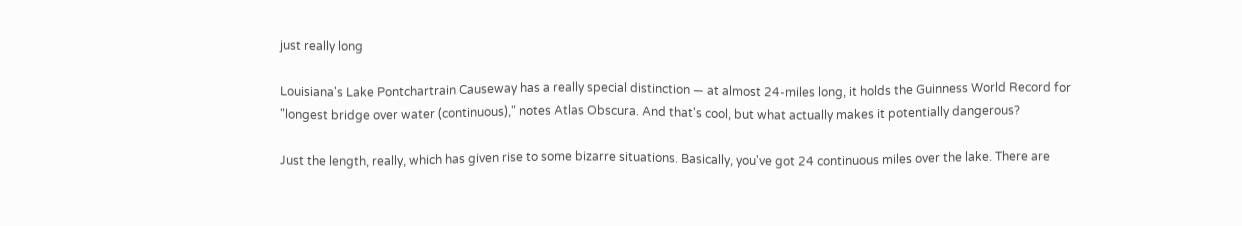just really long

Louisiana's Lake Pontchartrain Causeway has a really special distinction — at almost 24-miles long, it holds the Guinness World Record for "longest bridge over water (continuous)," notes Atlas Obscura. And that's cool, but what actually makes it potentially dangerous?

Just the length, really, which has given rise to some bizarre situations. Basically, you've got 24 continuous miles over the lake. There are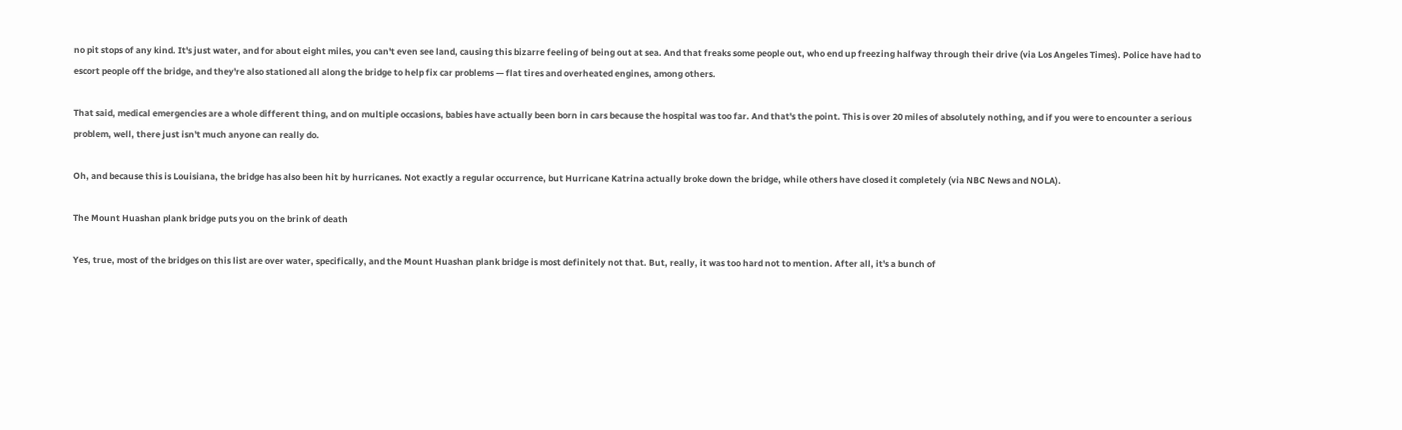no pit stops of any kind. It's just water, and for about eight miles, you can't even see land, causing this bizarre feeling of being out at sea. And that freaks some people out, who end up freezing halfway through their drive (via Los Angeles Times). Police have had to escort people off the bridge, and they're also stationed all along the bridge to help fix car problems — flat tires and overheated engines, among others.

That said, medical emergencies are a whole different thing, and on multiple occasions, babies have actually been born in cars because the hospital was too far. And that's the point. This is over 20 miles of absolutely nothing, and if you were to encounter a serious problem, well, there just isn't much anyone can really do.

Oh, and because this is Louisiana, the bridge has also been hit by hurricanes. Not exactly a regular occurrence, but Hurricane Katrina actually broke down the bridge, while others have closed it completely (via NBC News and NOLA).

The Mount Huashan plank bridge puts you on the brink of death

Yes, true, most of the bridges on this list are over water, specifically, and the Mount Huashan plank bridge is most definitely not that. But, really, it was too hard not to mention. After all, it's a bunch of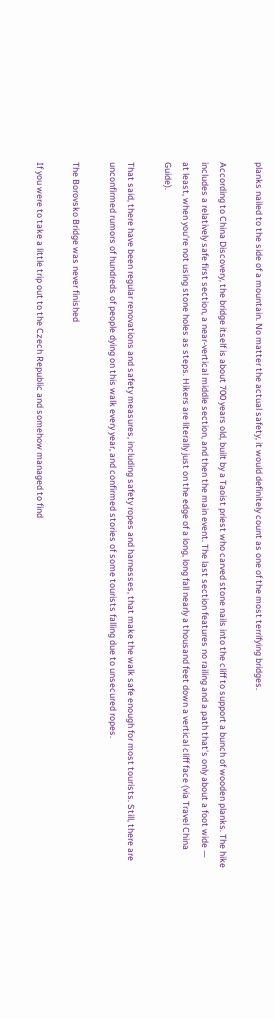planks nailed to the side of a mountain. No matter the actual safety, it would definitely count as one of the most terrifying bridges.

According to China Discovery, the bridge itself is about 700 years old, built by a Taoist priest who carved stone nails into the cliff to support a bunch of wooden planks. The hike includes a relatively safe first section, a near-vertical middle section, and then the main event. The last section features no railing and a path that's only about a foot wide — at least, when you're not using stone holes as steps. Hikers are literally just on the edge of a long, long fall nearly a thousand feet down a vertical cliff face (via Travel China Guide).

That said, there have been regular renovations and safety measures, including safety ropes and harnesses, that make the walk safe enough for most tourists. Still, there are unconfirmed rumors of hundreds of people dying on this walk every year, and confirmed stories of some tourists falling due to unsecured ropes.

The Borovsko Bridge was never finished

If you were to take a little trip out to the Czech Republic and somehow managed to find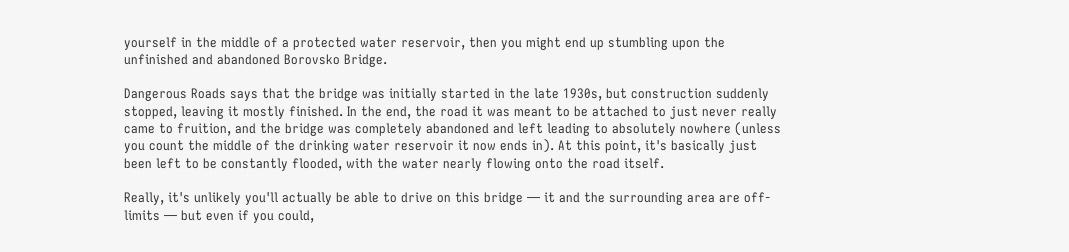yourself in the middle of a protected water reservoir, then you might end up stumbling upon the unfinished and abandoned Borovsko Bridge.

Dangerous Roads says that the bridge was initially started in the late 1930s, but construction suddenly stopped, leaving it mostly finished. In the end, the road it was meant to be attached to just never really came to fruition, and the bridge was completely abandoned and left leading to absolutely nowhere (unless you count the middle of the drinking water reservoir it now ends in). At this point, it's basically just been left to be constantly flooded, with the water nearly flowing onto the road itself.

Really, it's unlikely you'll actually be able to drive on this bridge — it and the surrounding area are off-limits — but even if you could,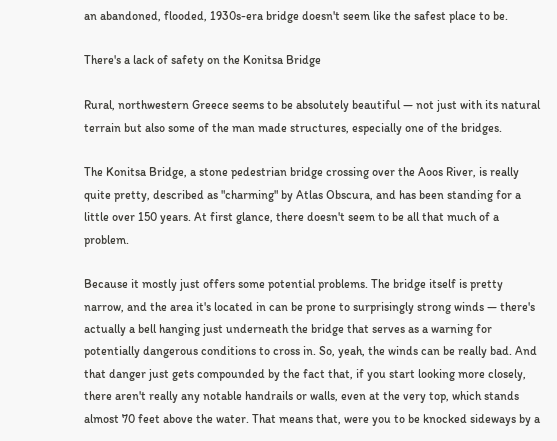an abandoned, flooded, 1930s-era bridge doesn't seem like the safest place to be.

There's a lack of safety on the Konitsa Bridge

Rural, northwestern Greece seems to be absolutely beautiful — not just with its natural terrain but also some of the man made structures, especially one of the bridges.

The Konitsa Bridge, a stone pedestrian bridge crossing over the Aoos River, is really quite pretty, described as "charming" by Atlas Obscura, and has been standing for a little over 150 years. At first glance, there doesn't seem to be all that much of a problem.

Because it mostly just offers some potential problems. The bridge itself is pretty narrow, and the area it's located in can be prone to surprisingly strong winds — there's actually a bell hanging just underneath the bridge that serves as a warning for potentially dangerous conditions to cross in. So, yeah, the winds can be really bad. And that danger just gets compounded by the fact that, if you start looking more closely, there aren't really any notable handrails or walls, even at the very top, which stands almost 70 feet above the water. That means that, were you to be knocked sideways by a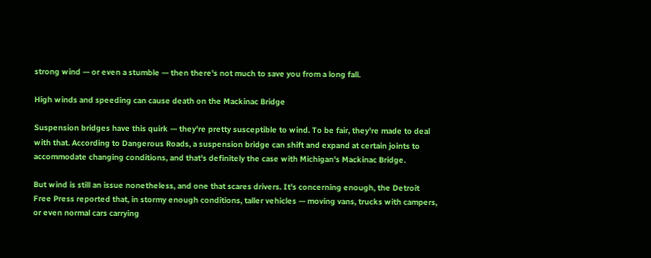strong wind — or even a stumble — then there's not much to save you from a long fall.

High winds and speeding can cause death on the Mackinac Bridge

Suspension bridges have this quirk — they're pretty susceptible to wind. To be fair, they're made to deal with that. According to Dangerous Roads, a suspension bridge can shift and expand at certain joints to accommodate changing conditions, and that's definitely the case with Michigan's Mackinac Bridge.

But wind is still an issue nonetheless, and one that scares drivers. It's concerning enough, the Detroit Free Press reported that, in stormy enough conditions, taller vehicles — moving vans, trucks with campers, or even normal cars carrying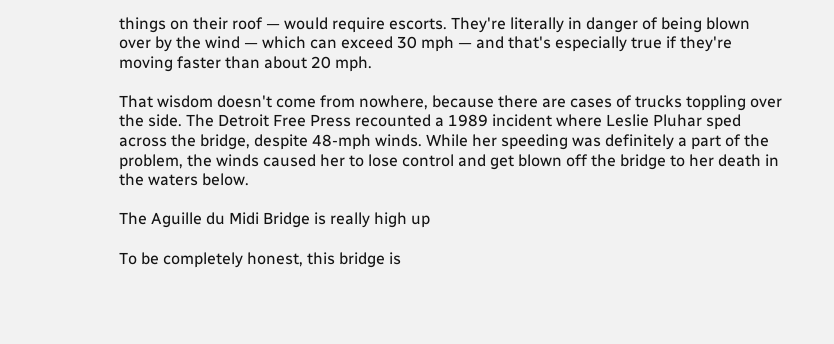things on their roof — would require escorts. They're literally in danger of being blown over by the wind — which can exceed 30 mph — and that's especially true if they're moving faster than about 20 mph.

That wisdom doesn't come from nowhere, because there are cases of trucks toppling over the side. The Detroit Free Press recounted a 1989 incident where Leslie Pluhar sped across the bridge, despite 48-mph winds. While her speeding was definitely a part of the problem, the winds caused her to lose control and get blown off the bridge to her death in the waters below.

The Aguille du Midi Bridge is really high up

To be completely honest, this bridge is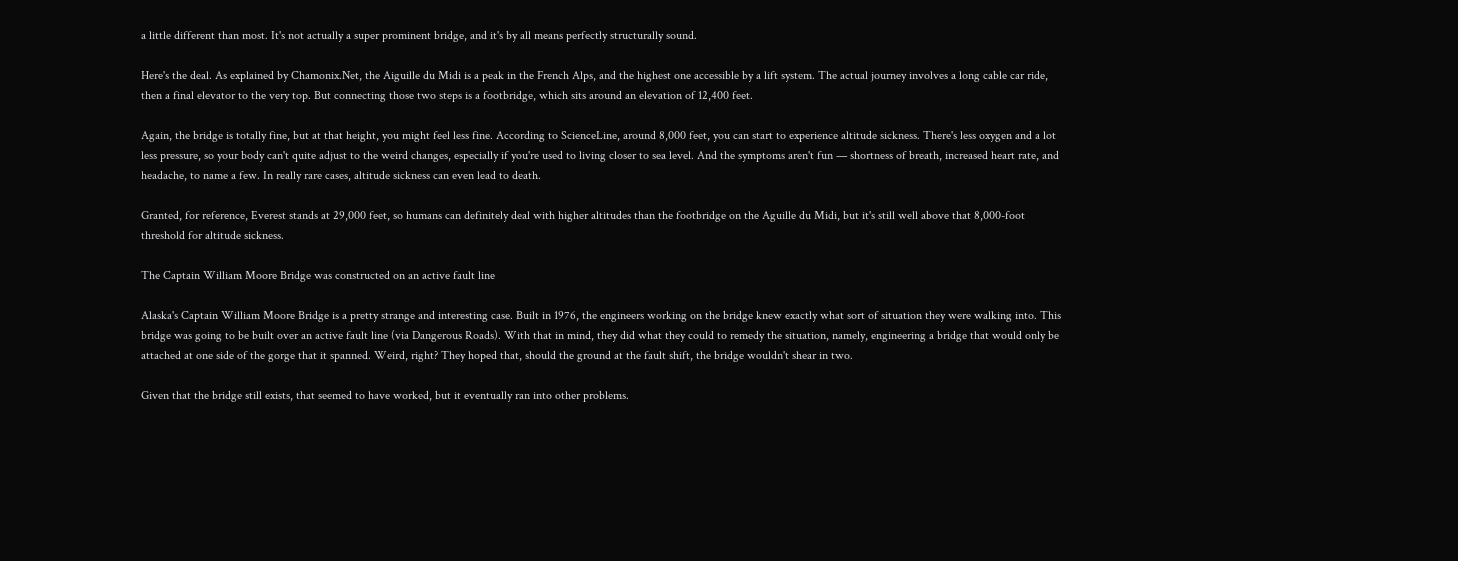a little different than most. It's not actually a super prominent bridge, and it's by all means perfectly structurally sound.

Here's the deal. As explained by Chamonix.Net, the Aiguille du Midi is a peak in the French Alps, and the highest one accessible by a lift system. The actual journey involves a long cable car ride, then a final elevator to the very top. But connecting those two steps is a footbridge, which sits around an elevation of 12,400 feet.

Again, the bridge is totally fine, but at that height, you might feel less fine. According to ScienceLine, around 8,000 feet, you can start to experience altitude sickness. There's less oxygen and a lot less pressure, so your body can't quite adjust to the weird changes, especially if you're used to living closer to sea level. And the symptoms aren't fun — shortness of breath, increased heart rate, and headache, to name a few. In really rare cases, altitude sickness can even lead to death.

Granted, for reference, Everest stands at 29,000 feet, so humans can definitely deal with higher altitudes than the footbridge on the Aguille du Midi, but it's still well above that 8,000-foot threshold for altitude sickness.

The Captain William Moore Bridge was constructed on an active fault line

Alaska's Captain William Moore Bridge is a pretty strange and interesting case. Built in 1976, the engineers working on the bridge knew exactly what sort of situation they were walking into. This bridge was going to be built over an active fault line (via Dangerous Roads). With that in mind, they did what they could to remedy the situation, namely, engineering a bridge that would only be attached at one side of the gorge that it spanned. Weird, right? They hoped that, should the ground at the fault shift, the bridge wouldn't shear in two.

Given that the bridge still exists, that seemed to have worked, but it eventually ran into other problems.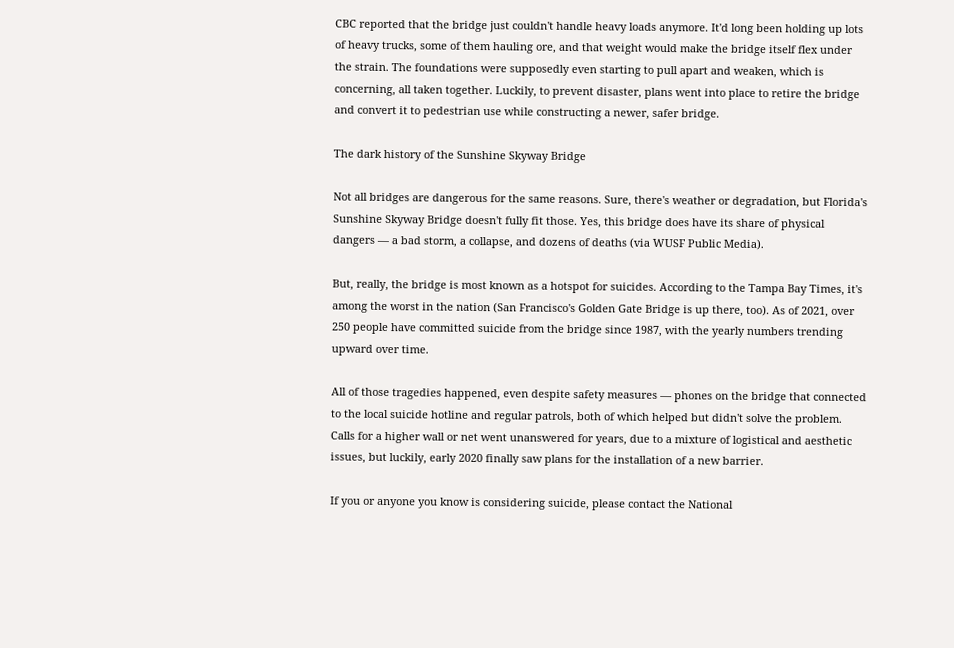CBC reported that the bridge just couldn't handle heavy loads anymore. It'd long been holding up lots of heavy trucks, some of them hauling ore, and that weight would make the bridge itself flex under the strain. The foundations were supposedly even starting to pull apart and weaken, which is concerning, all taken together. Luckily, to prevent disaster, plans went into place to retire the bridge and convert it to pedestrian use while constructing a newer, safer bridge.

The dark history of the Sunshine Skyway Bridge

Not all bridges are dangerous for the same reasons. Sure, there's weather or degradation, but Florida's Sunshine Skyway Bridge doesn't fully fit those. Yes, this bridge does have its share of physical dangers — a bad storm, a collapse, and dozens of deaths (via WUSF Public Media).

But, really, the bridge is most known as a hotspot for suicides. According to the Tampa Bay Times, it's among the worst in the nation (San Francisco's Golden Gate Bridge is up there, too). As of 2021, over 250 people have committed suicide from the bridge since 1987, with the yearly numbers trending upward over time.

All of those tragedies happened, even despite safety measures — phones on the bridge that connected to the local suicide hotline and regular patrols, both of which helped but didn't solve the problem. Calls for a higher wall or net went unanswered for years, due to a mixture of logistical and aesthetic issues, but luckily, early 2020 finally saw plans for the installation of a new barrier.

If you or anyone you know is considering suicide, please contact the National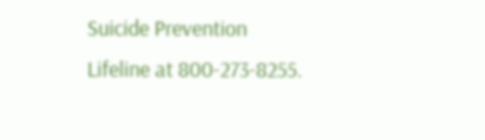Suicide Prevention Lifeline at 800-273-8255.